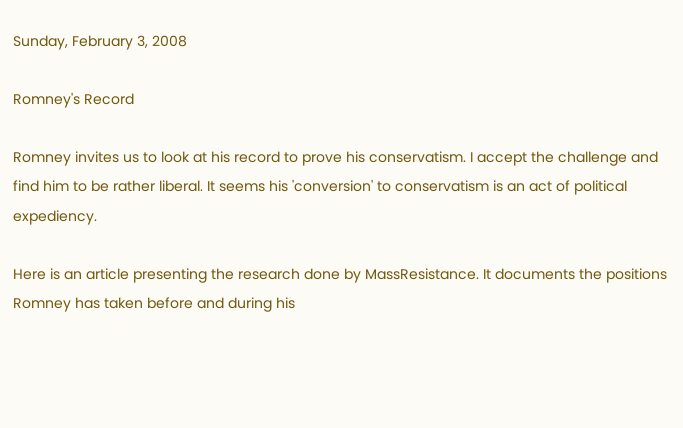Sunday, February 3, 2008

Romney's Record

Romney invites us to look at his record to prove his conservatism. I accept the challenge and find him to be rather liberal. It seems his 'conversion' to conservatism is an act of political expediency.

Here is an article presenting the research done by MassResistance. It documents the positions Romney has taken before and during his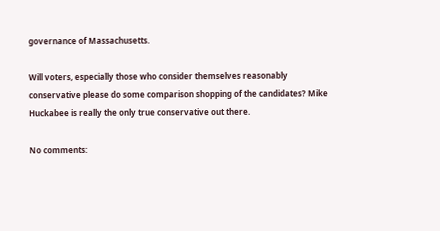governance of Massachusetts.

Will voters, especially those who consider themselves reasonably conservative please do some comparison shopping of the candidates? Mike Huckabee is really the only true conservative out there.

No comments: